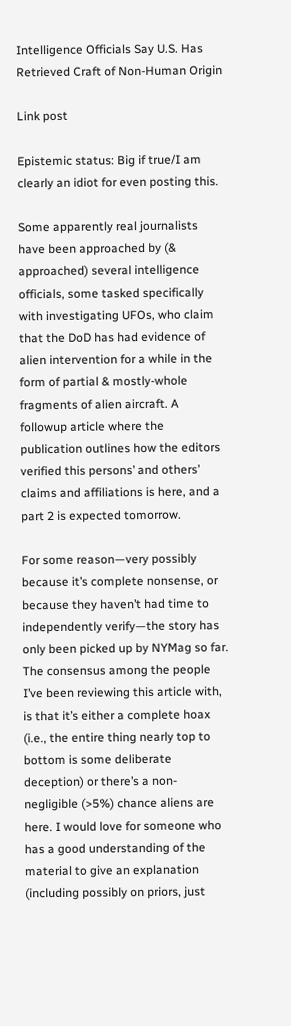Intelligence Officials Say U.S. Has Retrieved Craft of Non-Human Origin

Link post

Epistemic status: Big if true/I am clearly an idiot for even posting this.

Some apparently real journalists have been approached by (& approached) several intelligence officials, some tasked specifically with investigating UFOs, who claim that the DoD has had evidence of alien intervention for a while in the form of partial & mostly-whole fragments of alien aircraft. A followup article where the publication outlines how the editors verified this persons’ and others’ claims and affiliations is here, and a part 2 is expected tomorrow.

For some reason—very possibly because it’s complete nonsense, or because they haven’t had time to independently verify—the story has only been picked up by NYMag so far. The consensus among the people I’ve been reviewing this article with, is that it’s either a complete hoax (i.e., the entire thing nearly top to bottom is some deliberate deception) or there’s a non-negligible (>5%) chance aliens are here. I would love for someone who has a good understanding of the material to give an explanation (including possibly on priors, just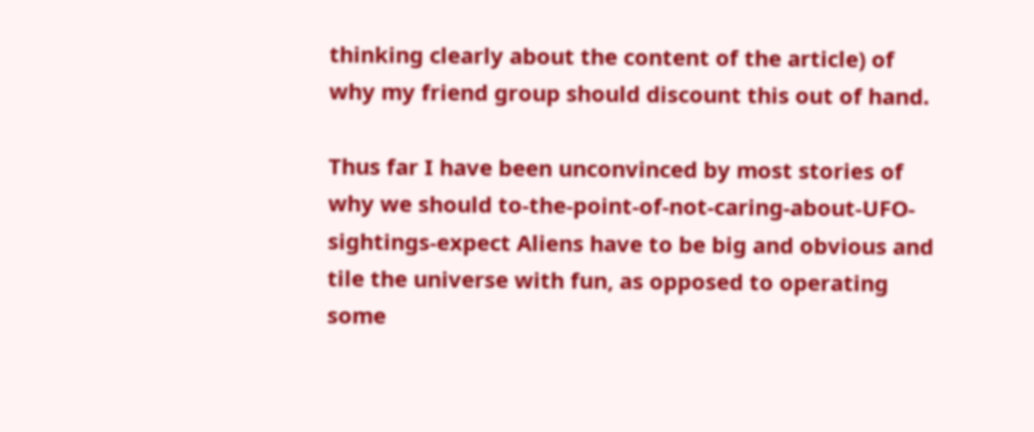thinking clearly about the content of the article) of why my friend group should discount this out of hand.

Thus far I have been unconvinced by most stories of why we should to-the-point-of-not-caring-about-UFO-sightings-expect Aliens have to be big and obvious and tile the universe with fun, as opposed to operating some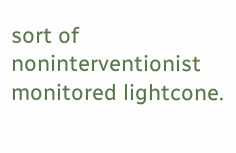sort of noninterventionist monitored lightcone.